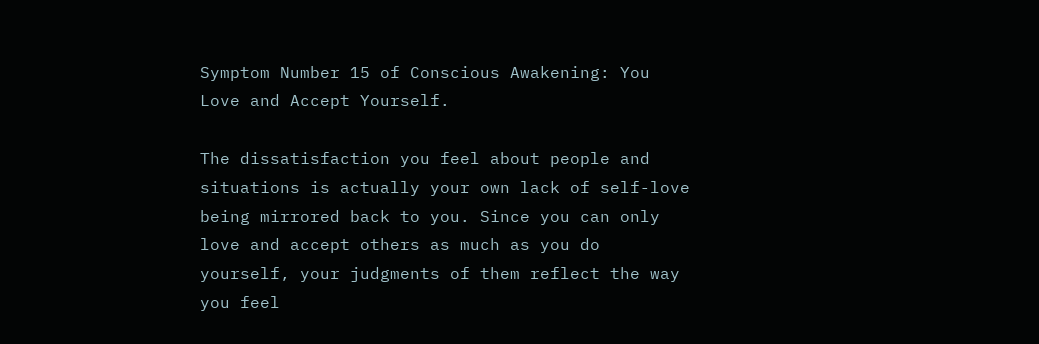Symptom Number 15 of Conscious Awakening: You Love and Accept Yourself.

The dissatisfaction you feel about people and situations is actually your own lack of self-love being mirrored back to you. Since you can only love and accept others as much as you do yourself, your judgments of them reflect the way you feel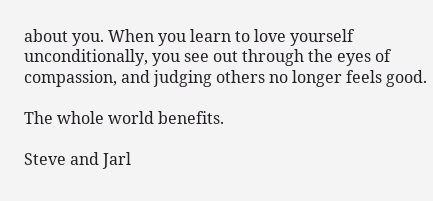about you. When you learn to love yourself unconditionally, you see out through the eyes of compassion, and judging others no longer feels good.

The whole world benefits.

Steve and Jarl